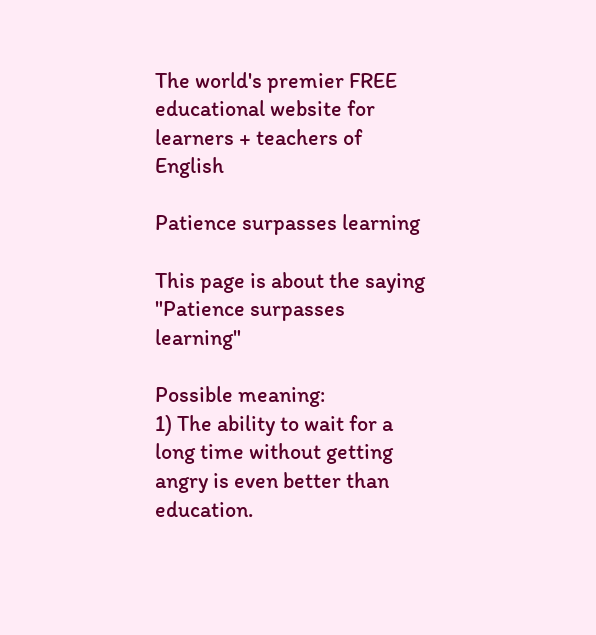The world's premier FREE educational website for learners + teachers of English

Patience surpasses learning

This page is about the saying "Patience surpasses learning"

Possible meaning:
1) The ability to wait for a long time without getting angry is even better than education.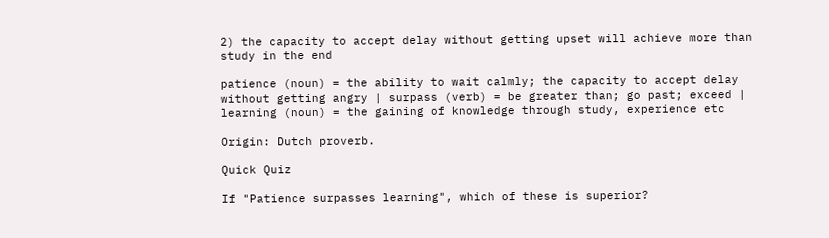2) the capacity to accept delay without getting upset will achieve more than study in the end

patience (noun) = the ability to wait calmly; the capacity to accept delay without getting angry | surpass (verb) = be greater than; go past; exceed | learning (noun) = the gaining of knowledge through study, experience etc

Origin: Dutch proverb.

Quick Quiz

If "Patience surpasses learning", which of these is superior?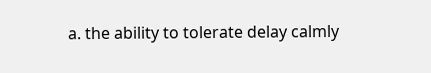a. the ability to tolerate delay calmly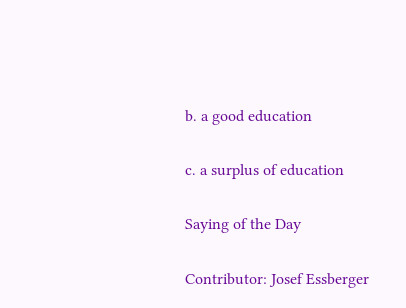b. a good education

c. a surplus of education

Saying of the Day

Contributor: Josef Essberger